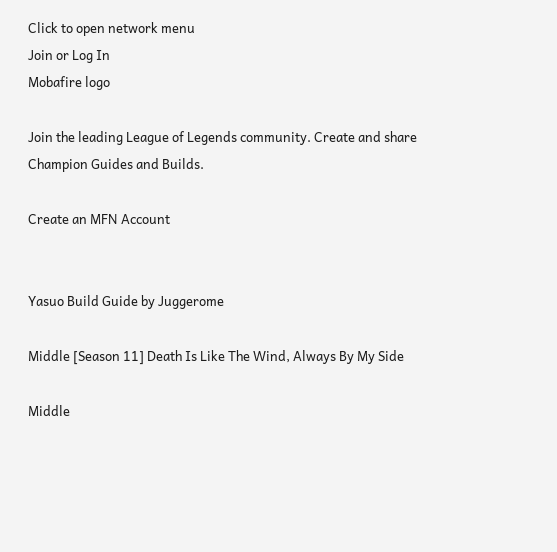Click to open network menu
Join or Log In
Mobafire logo

Join the leading League of Legends community. Create and share Champion Guides and Builds.

Create an MFN Account


Yasuo Build Guide by Juggerome

Middle [Season 11] Death Is Like The Wind, Always By My Side

Middle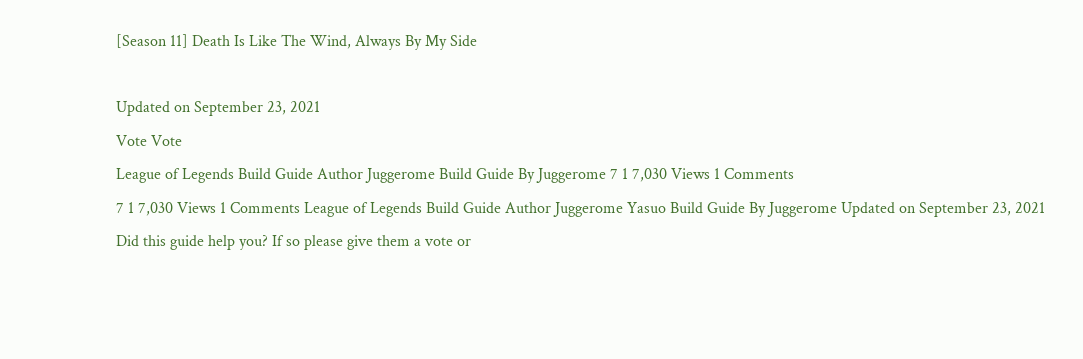[Season 11] Death Is Like The Wind, Always By My Side

Updated on September 23, 2021
Vote Vote
League of Legends Build Guide Author Juggerome Build Guide By Juggerome 7 1 7,030 Views 1 Comments
7 1 7,030 Views 1 Comments League of Legends Build Guide Author Juggerome Yasuo Build Guide By Juggerome Updated on September 23, 2021
Did this guide help you? If so please give them a vote or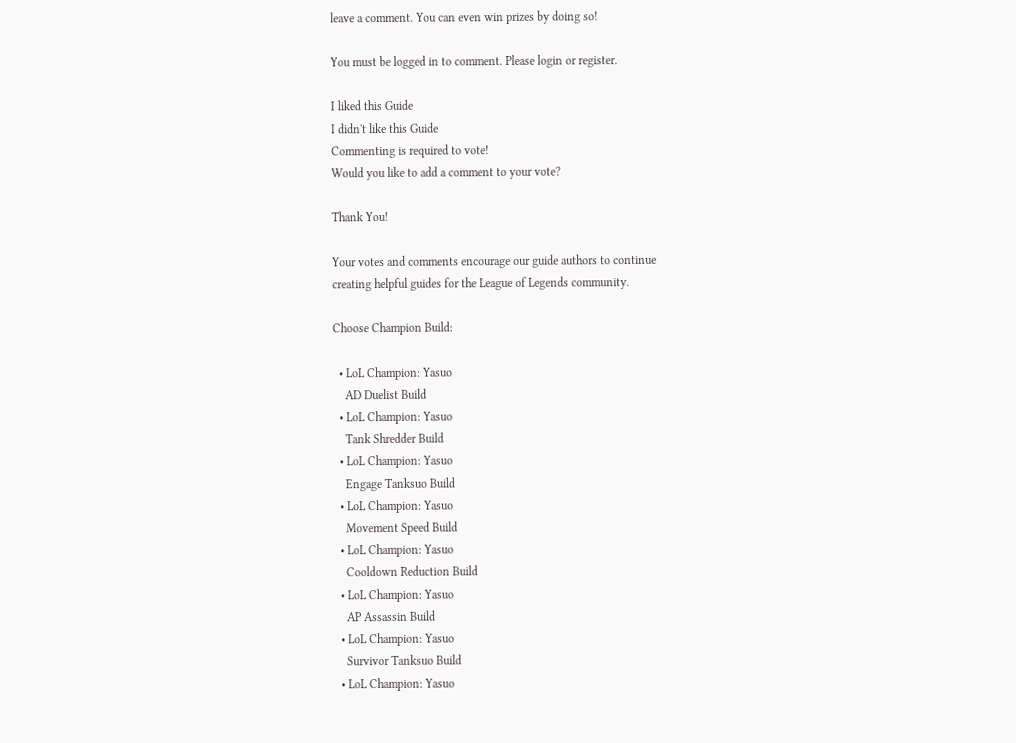leave a comment. You can even win prizes by doing so!

You must be logged in to comment. Please login or register.

I liked this Guide
I didn't like this Guide
Commenting is required to vote!
Would you like to add a comment to your vote?

Thank You!

Your votes and comments encourage our guide authors to continue
creating helpful guides for the League of Legends community.

Choose Champion Build:

  • LoL Champion: Yasuo
    AD Duelist Build
  • LoL Champion: Yasuo
    Tank Shredder Build
  • LoL Champion: Yasuo
    Engage Tanksuo Build
  • LoL Champion: Yasuo
    Movement Speed Build
  • LoL Champion: Yasuo
    Cooldown Reduction Build
  • LoL Champion: Yasuo
    AP Assassin Build
  • LoL Champion: Yasuo
    Survivor Tanksuo Build
  • LoL Champion: Yasuo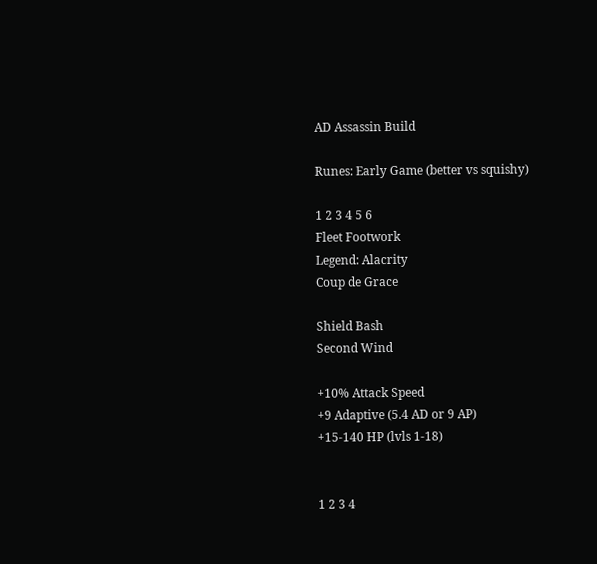AD Assassin Build

Runes: Early Game (better vs squishy)

1 2 3 4 5 6
Fleet Footwork
Legend: Alacrity
Coup de Grace

Shield Bash
Second Wind

+10% Attack Speed
+9 Adaptive (5.4 AD or 9 AP)
+15-140 HP (lvls 1-18)


1 2 3 4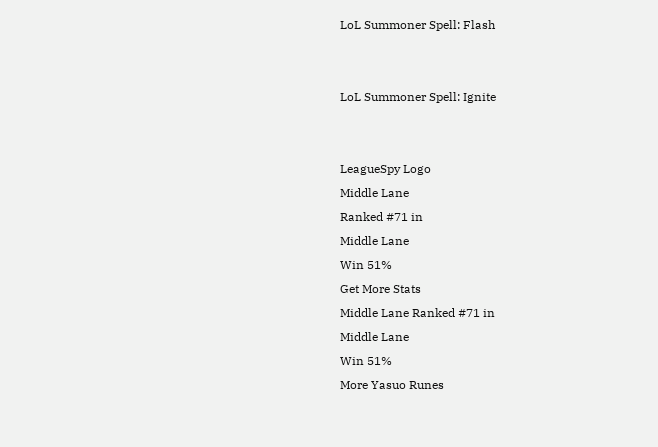LoL Summoner Spell: Flash


LoL Summoner Spell: Ignite


LeagueSpy Logo
Middle Lane
Ranked #71 in
Middle Lane
Win 51%
Get More Stats
Middle Lane Ranked #71 in
Middle Lane
Win 51%
More Yasuo Runes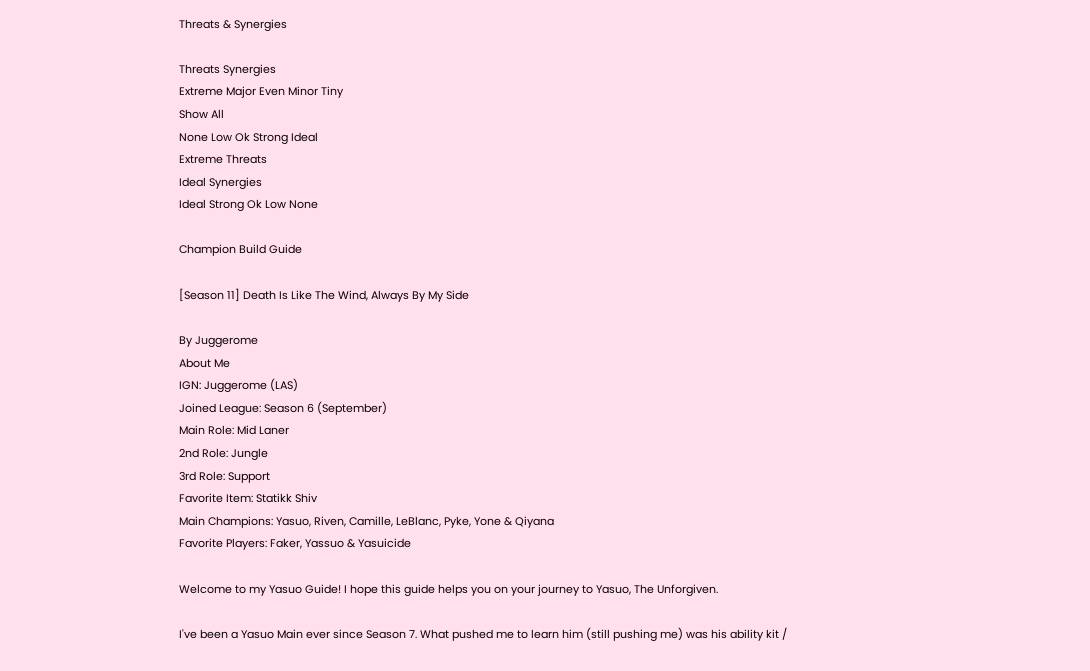Threats & Synergies

Threats Synergies
Extreme Major Even Minor Tiny
Show All
None Low Ok Strong Ideal
Extreme Threats
Ideal Synergies
Ideal Strong Ok Low None

Champion Build Guide

[Season 11] Death Is Like The Wind, Always By My Side

By Juggerome
About Me
IGN: Juggerome (LAS)
Joined League: Season 6 (September)
Main Role: Mid Laner
2nd Role: Jungle
3rd Role: Support
Favorite Item: Statikk Shiv
Main Champions: Yasuo, Riven, Camille, LeBlanc, Pyke, Yone & Qiyana
Favorite Players: Faker, Yassuo & Yasuicide

Welcome to my Yasuo Guide! I hope this guide helps you on your journey to Yasuo, The Unforgiven.

I've been a Yasuo Main ever since Season 7. What pushed me to learn him (still pushing me) was his ability kit /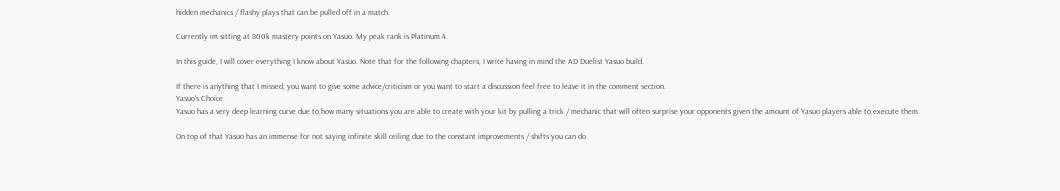hidden mechanics / flashy plays that can be pulled off in a match.

Currently im sitting at 800k mastery points on Yasuo. My peak rank is Platinum 4.

In this guide, I will cover everything I know about Yasuo. Note that for the following chapters, I write having in mind the AD Duelist Yasuo build.

If there is anything that I missed, you want to give some advice/criticism or you want to start a discussion feel free to leave it in the comment section.
Yasuo's Choice
Yasuo has a very deep learning curve due to how many situations you are able to create with your kit by pulling a trick / mechanic that will often surprise your opponents given the amount of Yasuo players able to execute them.

On top of that Yasuo has an immense for not saying infinite skill ceiling due to the constant improvements / shifts you can do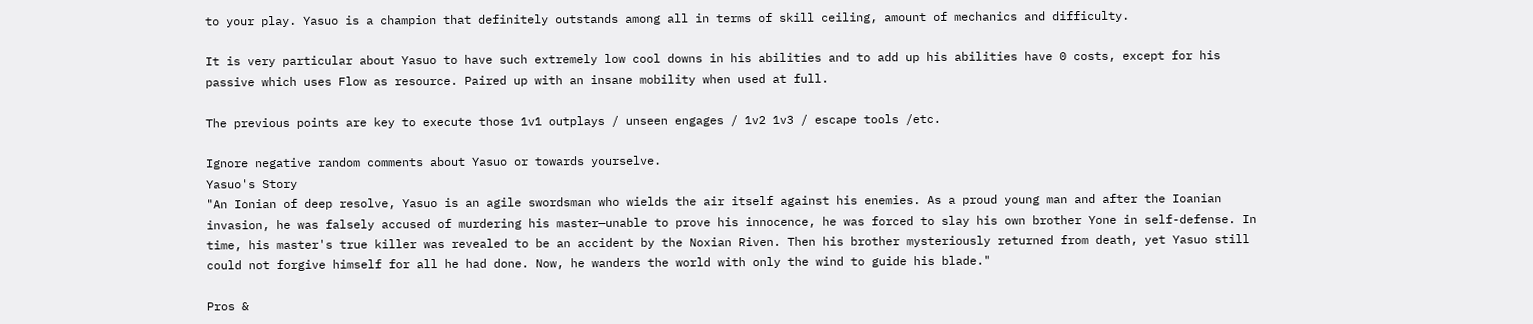to your play. Yasuo is a champion that definitely outstands among all in terms of skill ceiling, amount of mechanics and difficulty.

It is very particular about Yasuo to have such extremely low cool downs in his abilities and to add up his abilities have 0 costs, except for his passive which uses Flow as resource. Paired up with an insane mobility when used at full.

The previous points are key to execute those 1v1 outplays / unseen engages / 1v2 1v3 / escape tools /etc.

Ignore negative random comments about Yasuo or towards yourselve.
Yasuo's Story
"An Ionian of deep resolve, Yasuo is an agile swordsman who wields the air itself against his enemies. As a proud young man and after the Ioanian invasion, he was falsely accused of murdering his master—unable to prove his innocence, he was forced to slay his own brother Yone in self-defense. In time, his master's true killer was revealed to be an accident by the Noxian Riven. Then his brother mysteriously returned from death, yet Yasuo still could not forgive himself for all he had done. Now, he wanders the world with only the wind to guide his blade."

Pros &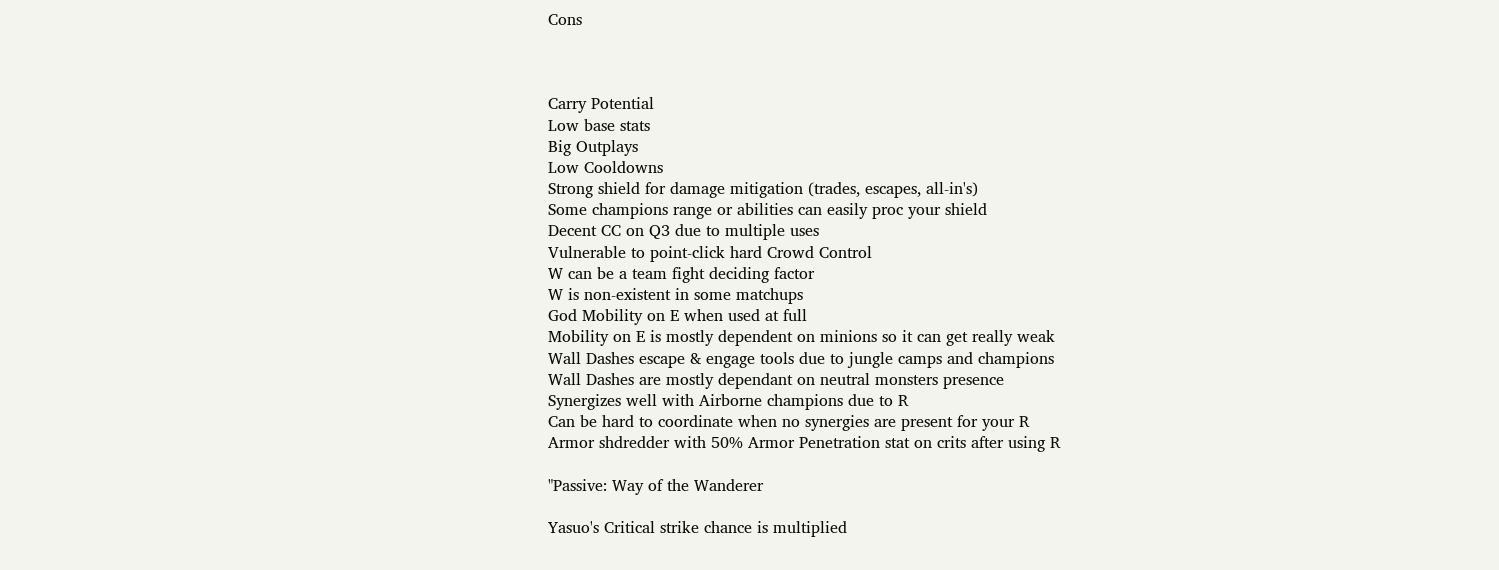Cons



Carry Potential
Low base stats
Big Outplays
Low Cooldowns
Strong shield for damage mitigation (trades, escapes, all-in's)
Some champions range or abilities can easily proc your shield
Decent CC on Q3 due to multiple uses
Vulnerable to point-click hard Crowd Control
W can be a team fight deciding factor
W is non-existent in some matchups
God Mobility on E when used at full
Mobility on E is mostly dependent on minions so it can get really weak
Wall Dashes escape & engage tools due to jungle camps and champions
Wall Dashes are mostly dependant on neutral monsters presence
Synergizes well with Airborne champions due to R
Can be hard to coordinate when no synergies are present for your R
Armor shdredder with 50% Armor Penetration stat on crits after using R

"Passive: Way of the Wanderer

Yasuo's Critical strike chance is multiplied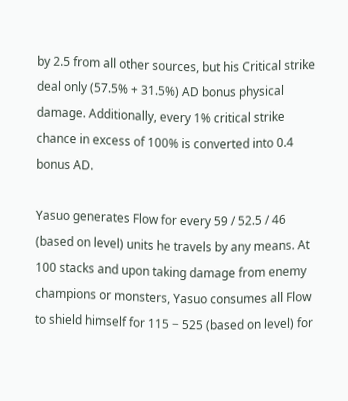by 2.5 from all other sources, but his Critical strike deal only (57.5% + 31.5%) AD bonus physical damage. Additionally, every 1% critical strike chance in excess of 100% is converted into 0.4 bonus AD.

Yasuo generates Flow for every 59 / 52.5 / 46 (based on level) units he travels by any means. At 100 stacks and upon taking damage from enemy champions or monsters, Yasuo consumes all Flow to shield himself for 115 − 525 (based on level) for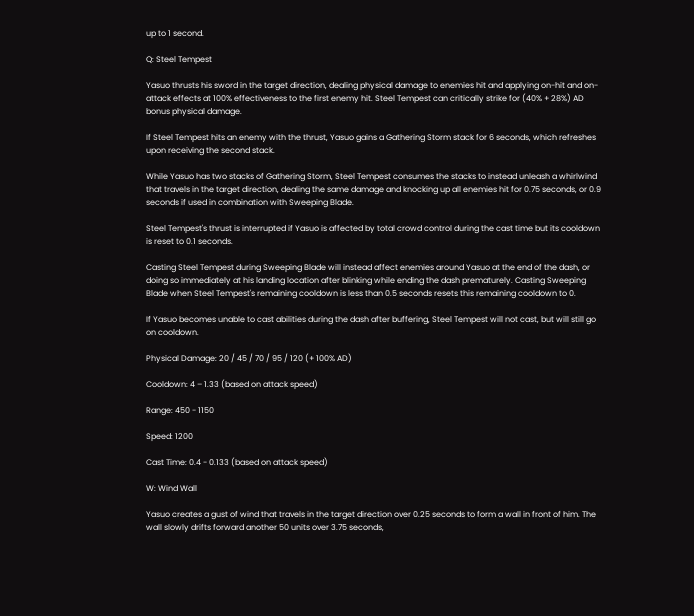up to 1 second.

Q: Steel Tempest

Yasuo thrusts his sword in the target direction, dealing physical damage to enemies hit and applying on-hit and on-attack effects at 100% effectiveness to the first enemy hit. Steel Tempest can critically strike for (40% + 28%) AD bonus physical damage.

If Steel Tempest hits an enemy with the thrust, Yasuo gains a Gathering Storm stack for 6 seconds, which refreshes upon receiving the second stack.

While Yasuo has two stacks of Gathering Storm, Steel Tempest consumes the stacks to instead unleash a whirlwind that travels in the target direction, dealing the same damage and knocking up all enemies hit for 0.75 seconds, or 0.9 seconds if used in combination with Sweeping Blade.

Steel Tempest's thrust is interrupted if Yasuo is affected by total crowd control during the cast time but its cooldown is reset to 0.1 seconds.

Casting Steel Tempest during Sweeping Blade will instead affect enemies around Yasuo at the end of the dash, or doing so immediately at his landing location after blinking while ending the dash prematurely. Casting Sweeping Blade when Steel Tempest's remaining cooldown is less than 0.5 seconds resets this remaining cooldown to 0.

If Yasuo becomes unable to cast abilities during the dash after buffering, Steel Tempest will not cast, but will still go on cooldown.

Physical Damage: 20 / 45 / 70 / 95 / 120 (+ 100% AD)

Cooldown: 4 – 1.33 (based on attack speed)

Range: 450 - 1150

Speed: 1200

Cast Time: 0.4 - 0.133 (based on attack speed)

W: Wind Wall

Yasuo creates a gust of wind that travels in the target direction over 0.25 seconds to form a wall in front of him. The wall slowly drifts forward another 50 units over 3.75 seconds,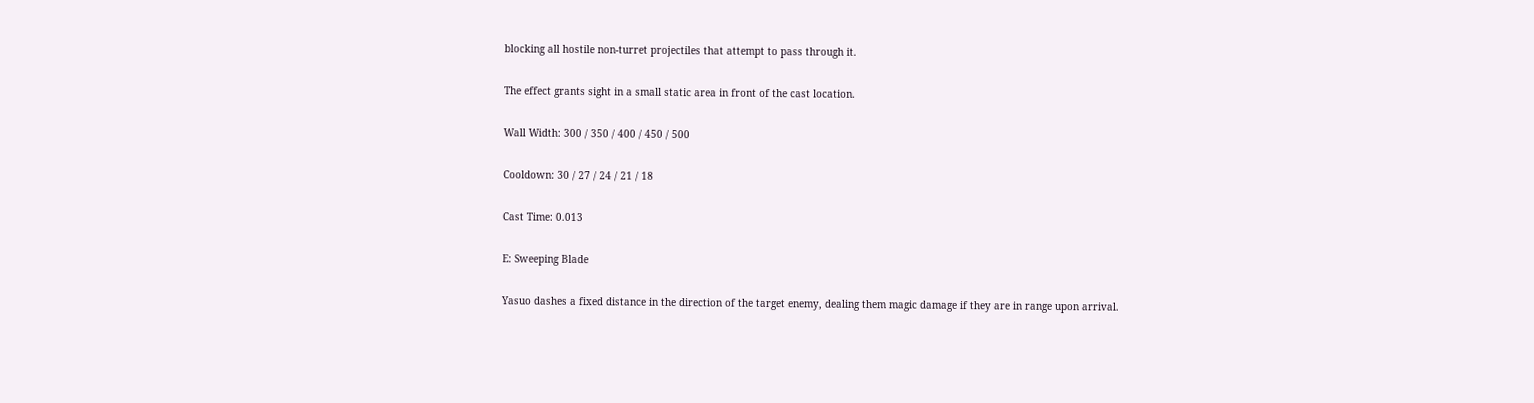blocking all hostile non-turret projectiles that attempt to pass through it.

The effect grants sight in a small static area in front of the cast location.

Wall Width: 300 / 350 / 400 / 450 / 500

Cooldown: 30 / 27 / 24 / 21 / 18

Cast Time: 0.013

E: Sweeping Blade

Yasuo dashes a fixed distance in the direction of the target enemy, dealing them magic damage if they are in range upon arrival.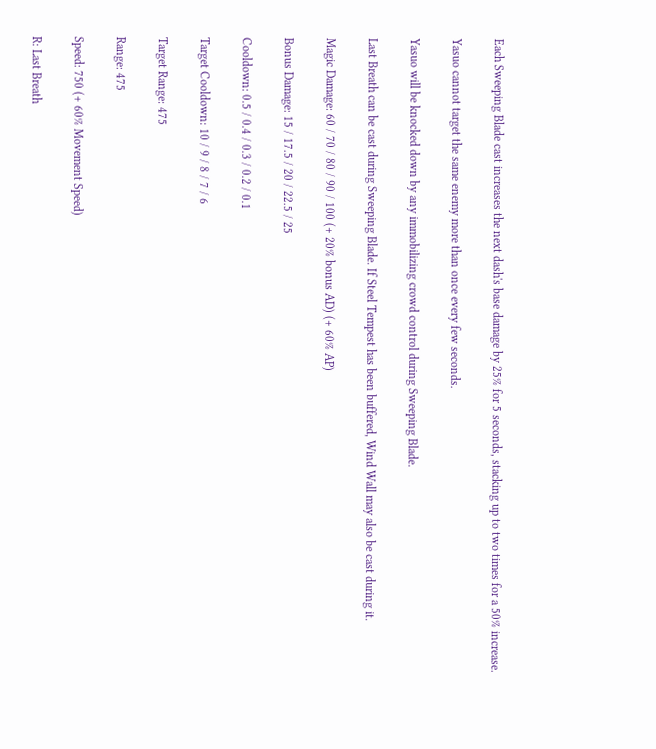Each Sweeping Blade cast increases the next dash's base damage by 25% for 5 seconds, stacking up to two times for a 50% increase.

Yasuo cannot target the same enemy more than once every few seconds.

Yasuo will be knocked down by any immobilizing crowd control during Sweeping Blade.

Last Breath can be cast during Sweeping Blade. If Steel Tempest has been buffered, Wind Wall may also be cast during it.

Magic Damage: 60 / 70 / 80 / 90 / 100 (+ 20% bonus AD) (+ 60% AP)

Bonus Damage: 15 / 17.5 / 20 / 22.5 / 25

Cooldown: 0.5 / 0.4 / 0.3 / 0.2 / 0.1

Target Cooldown: 10 / 9 / 8 / 7 / 6

Target Range: 475

Range: 475

Speed: 750 (+ 60% Movement Speed)

R: Last Breath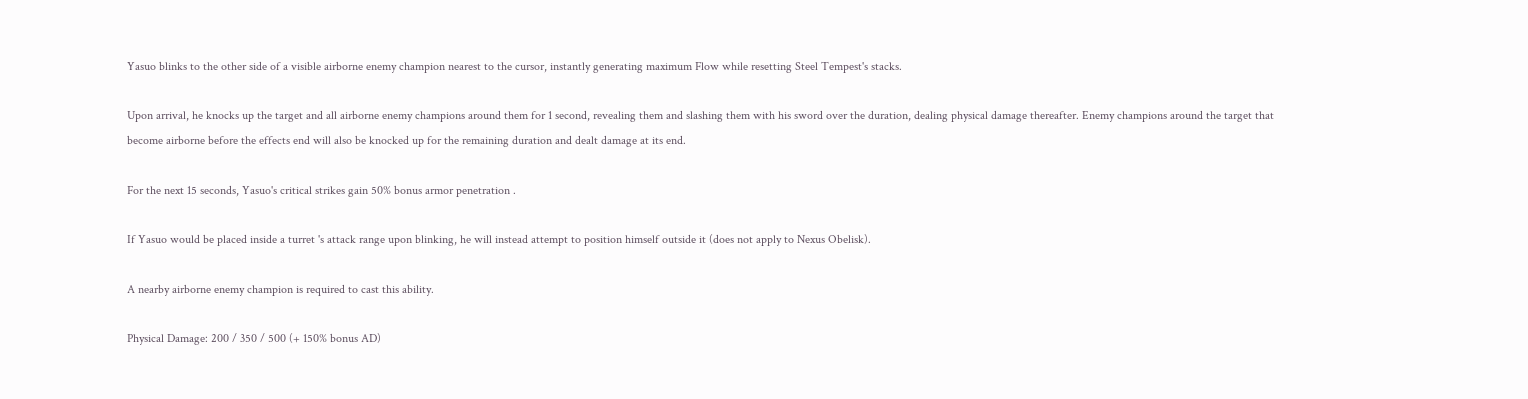Yasuo blinks to the other side of a visible airborne enemy champion nearest to the cursor, instantly generating maximum Flow while resetting Steel Tempest's stacks.

Upon arrival, he knocks up the target and all airborne enemy champions around them for 1 second, revealing them and slashing them with his sword over the duration, dealing physical damage thereafter. Enemy champions around the target that become airborne before the effects end will also be knocked up for the remaining duration and dealt damage at its end.

For the next 15 seconds, Yasuo's critical strikes gain 50% bonus armor penetration .

If Yasuo would be placed inside a turret 's attack range upon blinking, he will instead attempt to position himself outside it (does not apply to Nexus Obelisk).

A nearby airborne enemy champion is required to cast this ability.

Physical Damage: 200 / 350 / 500 (+ 150% bonus AD)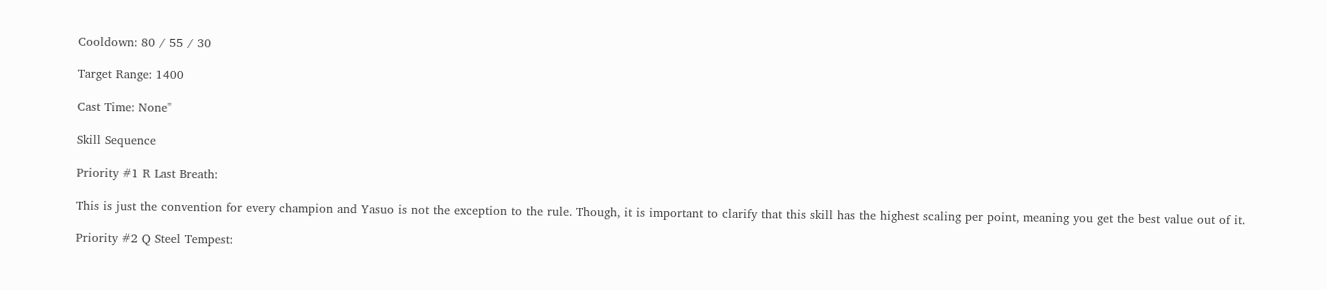Cooldown: 80 / 55 / 30

Target Range: 1400

Cast Time: None"

Skill Sequence

Priority #1 R Last Breath:

This is just the convention for every champion and Yasuo is not the exception to the rule. Though, it is important to clarify that this skill has the highest scaling per point, meaning you get the best value out of it.

Priority #2 Q Steel Tempest: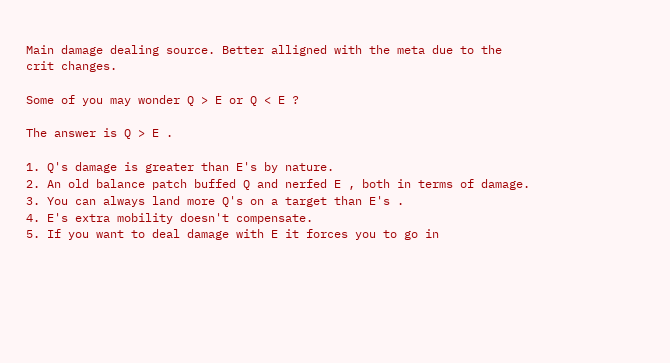Main damage dealing source. Better alligned with the meta due to the crit changes.

Some of you may wonder Q > E or Q < E ?

The answer is Q > E .

1. Q's damage is greater than E's by nature.
2. An old balance patch buffed Q and nerfed E , both in terms of damage.
3. You can always land more Q's on a target than E's .
4. E's extra mobility doesn't compensate.
5. If you want to deal damage with E it forces you to go in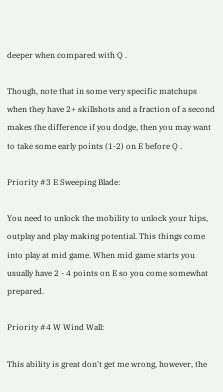deeper when compared with Q .

Though, note that in some very specific matchups when they have 2+ skillshots and a fraction of a second makes the difference if you dodge, then you may want to take some early points (1-2) on E before Q .

Priority #3 E Sweeping Blade:

You need to unlock the mobility to unlock your hips, outplay and play making potential. This things come into play at mid game. When mid game starts you usually have 2 - 4 points on E so you come somewhat prepared.

Priority #4 W Wind Wall:

This ability is great don't get me wrong, however, the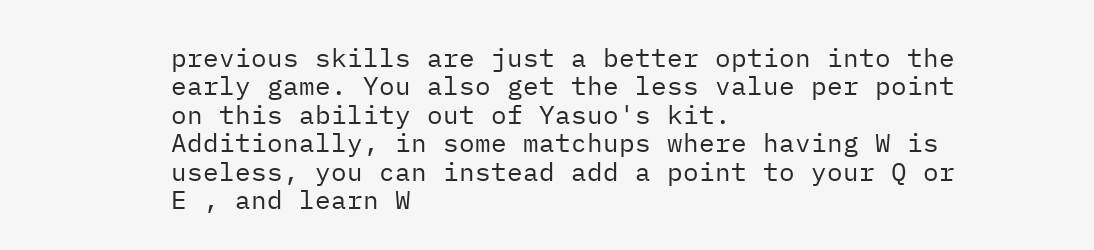previous skills are just a better option into the early game. You also get the less value per point on this ability out of Yasuo's kit.
Additionally, in some matchups where having W is useless, you can instead add a point to your Q or E , and learn W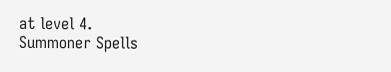at level 4.
Summoner Spells